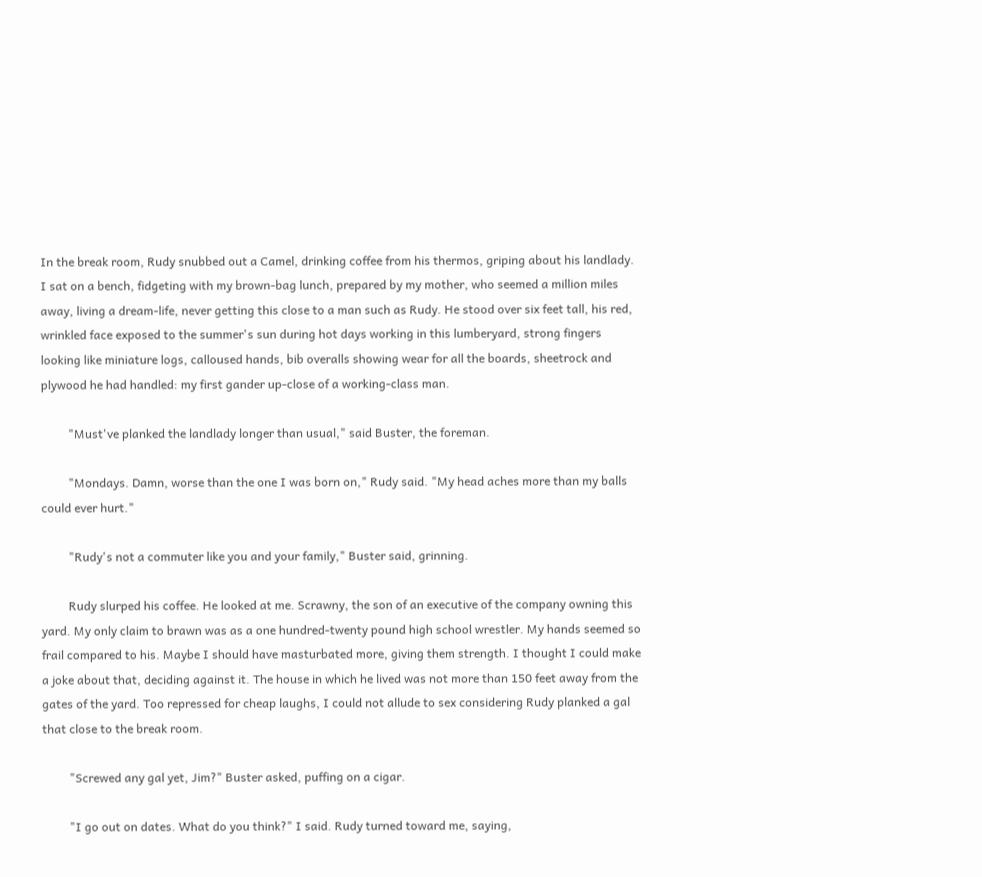In the break room, Rudy snubbed out a Camel, drinking coffee from his thermos, griping about his landlady. I sat on a bench, fidgeting with my brown-bag lunch, prepared by my mother, who seemed a million miles away, living a dream-life, never getting this close to a man such as Rudy. He stood over six feet tall, his red, wrinkled face exposed to the summer's sun during hot days working in this lumberyard, strong fingers looking like miniature logs, calloused hands, bib overalls showing wear for all the boards, sheetrock and plywood he had handled: my first gander up-close of a working-class man.

         "Must've planked the landlady longer than usual," said Buster, the foreman.

         "Mondays. Damn, worse than the one I was born on," Rudy said. "My head aches more than my balls could ever hurt."

         "Rudy's not a commuter like you and your family," Buster said, grinning.

         Rudy slurped his coffee. He looked at me. Scrawny, the son of an executive of the company owning this yard. My only claim to brawn was as a one hundred-twenty pound high school wrestler. My hands seemed so frail compared to his. Maybe I should have masturbated more, giving them strength. I thought I could make a joke about that, deciding against it. The house in which he lived was not more than 150 feet away from the gates of the yard. Too repressed for cheap laughs, I could not allude to sex considering Rudy planked a gal that close to the break room.

         "Screwed any gal yet, Jim?" Buster asked, puffing on a cigar.

         "I go out on dates. What do you think?" I said. Rudy turned toward me, saying,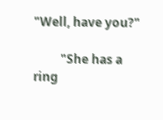"Well, have you?"

         "She has a ring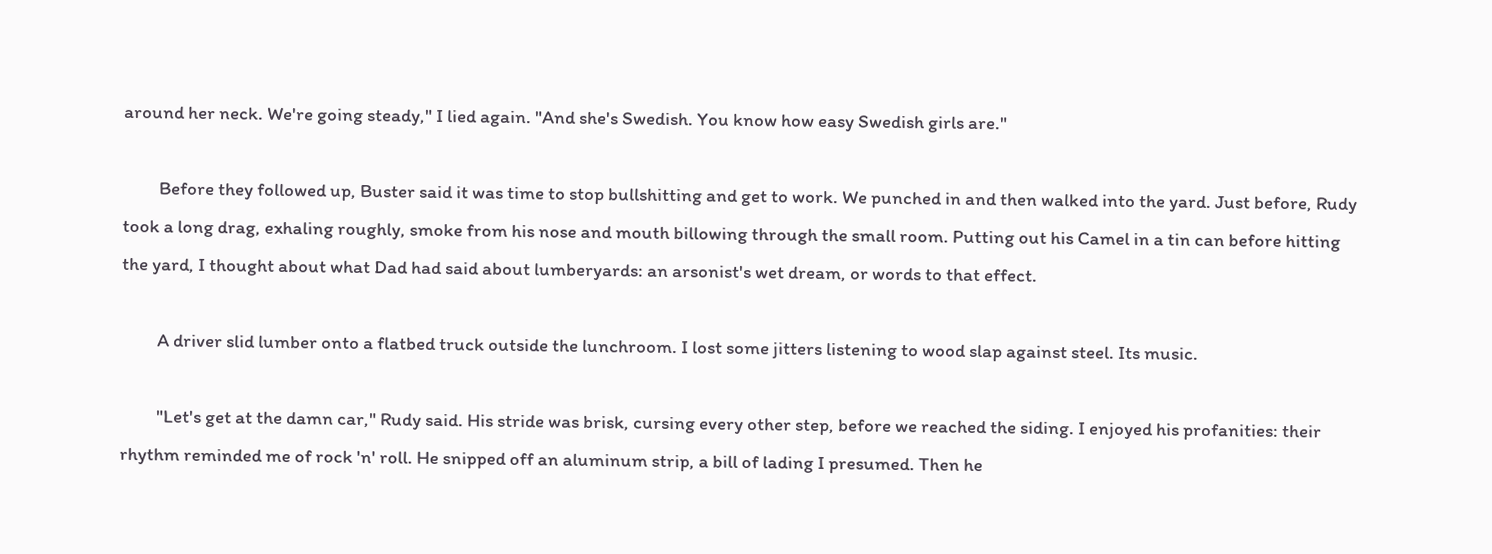around her neck. We're going steady," I lied again. "And she's Swedish. You know how easy Swedish girls are."

         Before they followed up, Buster said it was time to stop bullshitting and get to work. We punched in and then walked into the yard. Just before, Rudy took a long drag, exhaling roughly, smoke from his nose and mouth billowing through the small room. Putting out his Camel in a tin can before hitting the yard, I thought about what Dad had said about lumberyards: an arsonist's wet dream, or words to that effect.

         A driver slid lumber onto a flatbed truck outside the lunchroom. I lost some jitters listening to wood slap against steel. Its music.

         "Let's get at the damn car," Rudy said. His stride was brisk, cursing every other step, before we reached the siding. I enjoyed his profanities: their rhythm reminded me of rock 'n' roll. He snipped off an aluminum strip, a bill of lading I presumed. Then he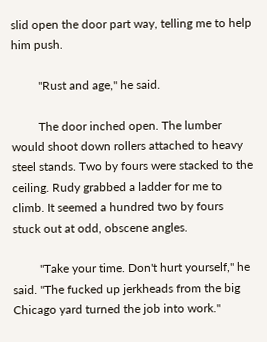slid open the door part way, telling me to help him push.

         "Rust and age," he said.

         The door inched open. The lumber would shoot down rollers attached to heavy steel stands. Two by fours were stacked to the ceiling. Rudy grabbed a ladder for me to climb. It seemed a hundred two by fours stuck out at odd, obscene angles.

         "Take your time. Don't hurt yourself," he said. "The fucked up jerkheads from the big Chicago yard turned the job into work."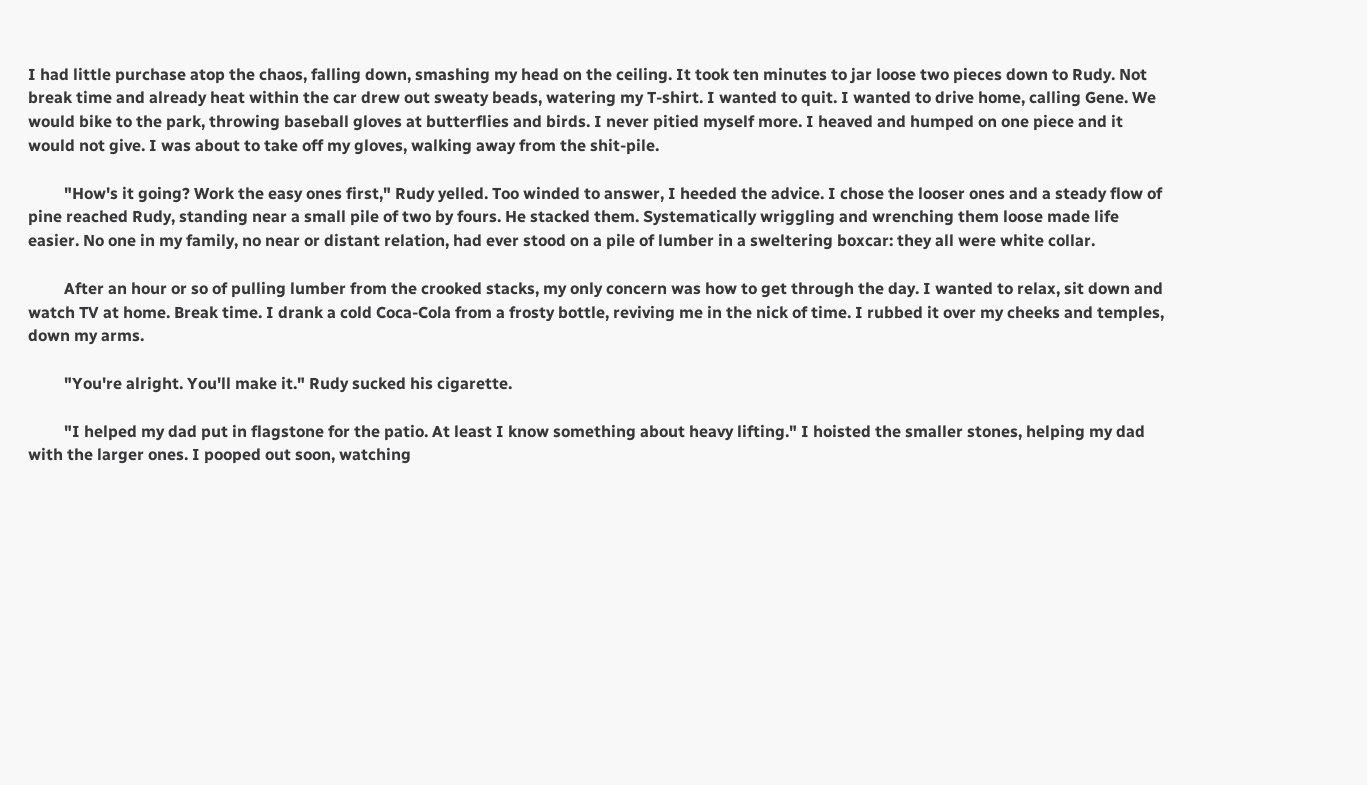I had little purchase atop the chaos, falling down, smashing my head on the ceiling. It took ten minutes to jar loose two pieces down to Rudy. Not break time and already heat within the car drew out sweaty beads, watering my T-shirt. I wanted to quit. I wanted to drive home, calling Gene. We would bike to the park, throwing baseball gloves at butterflies and birds. I never pitied myself more. I heaved and humped on one piece and it would not give. I was about to take off my gloves, walking away from the shit-pile.

         "How's it going? Work the easy ones first," Rudy yelled. Too winded to answer, I heeded the advice. I chose the looser ones and a steady flow of pine reached Rudy, standing near a small pile of two by fours. He stacked them. Systematically wriggling and wrenching them loose made life easier. No one in my family, no near or distant relation, had ever stood on a pile of lumber in a sweltering boxcar: they all were white collar.

         After an hour or so of pulling lumber from the crooked stacks, my only concern was how to get through the day. I wanted to relax, sit down and watch TV at home. Break time. I drank a cold Coca-Cola from a frosty bottle, reviving me in the nick of time. I rubbed it over my cheeks and temples, down my arms.

         "You're alright. You'll make it." Rudy sucked his cigarette.

         "I helped my dad put in flagstone for the patio. At least I know something about heavy lifting." I hoisted the smaller stones, helping my dad with the larger ones. I pooped out soon, watching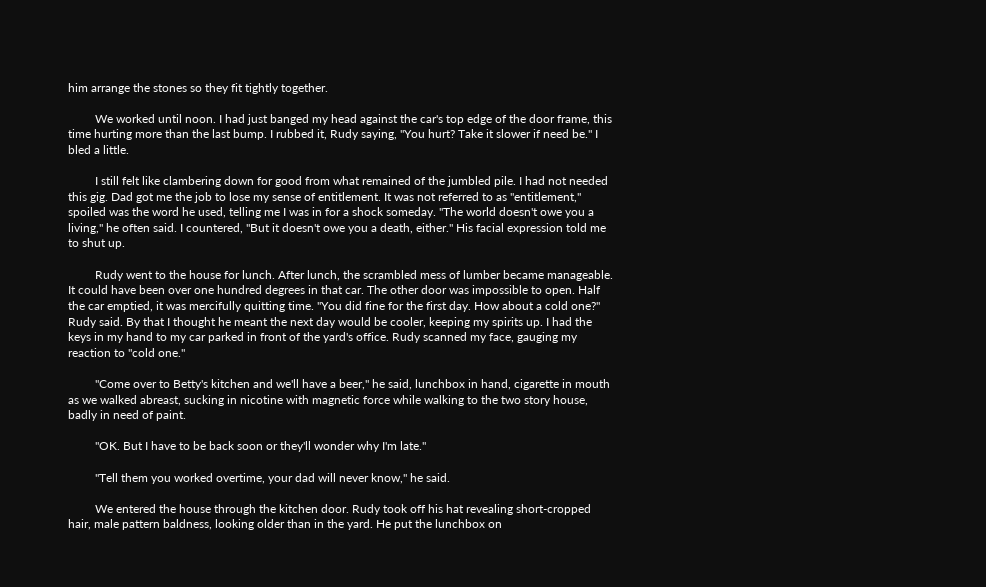him arrange the stones so they fit tightly together.

         We worked until noon. I had just banged my head against the car's top edge of the door frame, this time hurting more than the last bump. I rubbed it, Rudy saying, "You hurt? Take it slower if need be." I bled a little.

         I still felt like clambering down for good from what remained of the jumbled pile. I had not needed this gig. Dad got me the job to lose my sense of entitlement. It was not referred to as "entitlement," spoiled was the word he used, telling me I was in for a shock someday. "The world doesn't owe you a living," he often said. I countered, "But it doesn't owe you a death, either." His facial expression told me to shut up.

         Rudy went to the house for lunch. After lunch, the scrambled mess of lumber became manageable. It could have been over one hundred degrees in that car. The other door was impossible to open. Half the car emptied, it was mercifully quitting time. "You did fine for the first day. How about a cold one?" Rudy said. By that I thought he meant the next day would be cooler, keeping my spirits up. I had the keys in my hand to my car parked in front of the yard's office. Rudy scanned my face, gauging my reaction to "cold one."

         "Come over to Betty's kitchen and we'll have a beer," he said, lunchbox in hand, cigarette in mouth as we walked abreast, sucking in nicotine with magnetic force while walking to the two story house, badly in need of paint.

         "OK. But I have to be back soon or they'll wonder why I'm late."

         "Tell them you worked overtime, your dad will never know," he said.

         We entered the house through the kitchen door. Rudy took off his hat revealing short-cropped hair, male pattern baldness, looking older than in the yard. He put the lunchbox on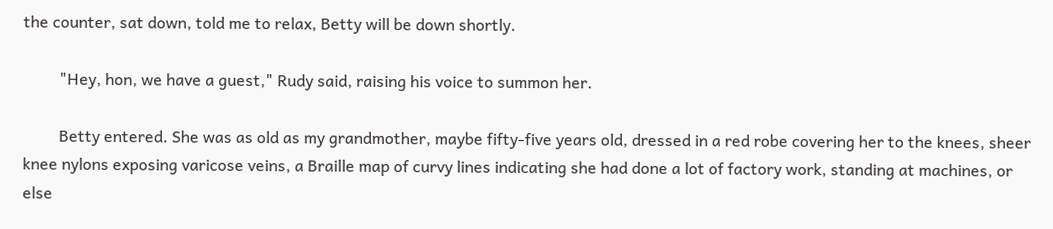the counter, sat down, told me to relax, Betty will be down shortly.

         "Hey, hon, we have a guest," Rudy said, raising his voice to summon her.

         Betty entered. She was as old as my grandmother, maybe fifty-five years old, dressed in a red robe covering her to the knees, sheer knee nylons exposing varicose veins, a Braille map of curvy lines indicating she had done a lot of factory work, standing at machines, or else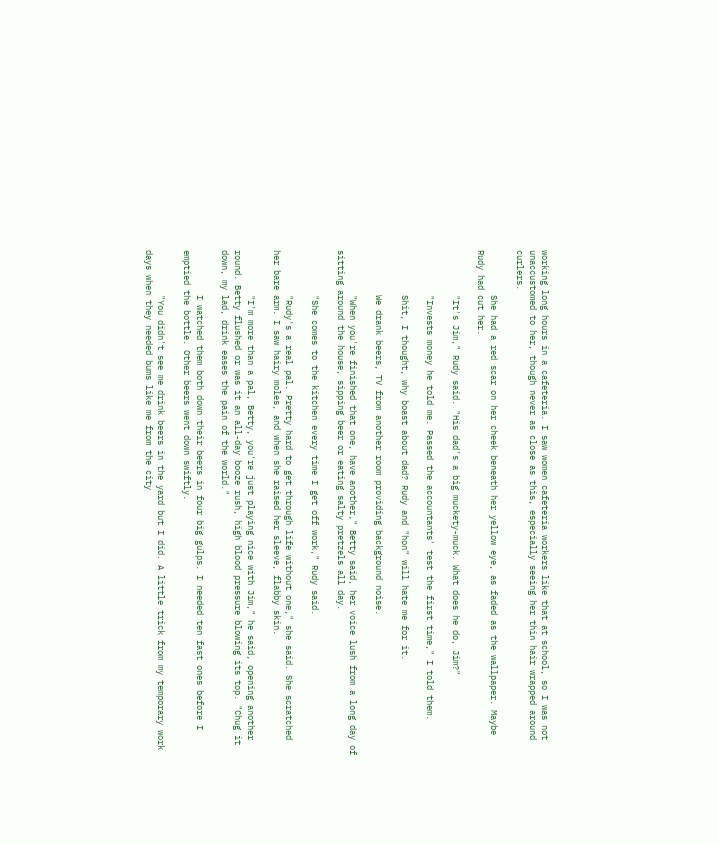working long hours in a cafeteria. I saw women cafeteria workers like that at school, so I was not unaccustomed to her, though never as close as this, especially seeing her thin hair wrapped around curlers.

         She had a red scar on her cheek beneath her yellow eye, as faded as the wallpaper. Maybe Rudy had cut her.

         "It's Jim," Rudy said. "His dad's a big muckety-muck. What does he do, Jim?"

         "Invests money he told me. Passed the accountants' test the first time," I told them.

         Shit, I thought, why boast about dad? Rudy and "hon" will hate me for it.

         We drank beers, TV from another room providing background noise.

         "When you're finished that one, have another," Betty said, her voice lush from a long day of sitting around the house, sipping beer or eating salty pretzels all day.

         "She comes to the kitchen every time I get off work," Rudy said.

         "Rudy's a real pal. Pretty hard to get through life without one," she said. She scratched her bare arm. I saw hairy moles, and when she raised her sleeve, flabby skin.

         "I'm more than a pal, Betty, you're just playing nice with Jim," he said, opening another round. Betty flushed or was it an all-day booze rush, high blood pressure blowing its top. "Chug it down, my lad, drink eases the pain of the world."

         I watched them both down their beers in four big gulps. I needed ten fast ones before I emptied the bottle. Other beers went down swiftly.

         "You didn't see me drink beers in the yard but I did. A little trick from my temporary work days when they needed bums like me from the city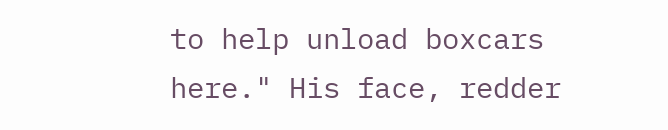to help unload boxcars here." His face, redder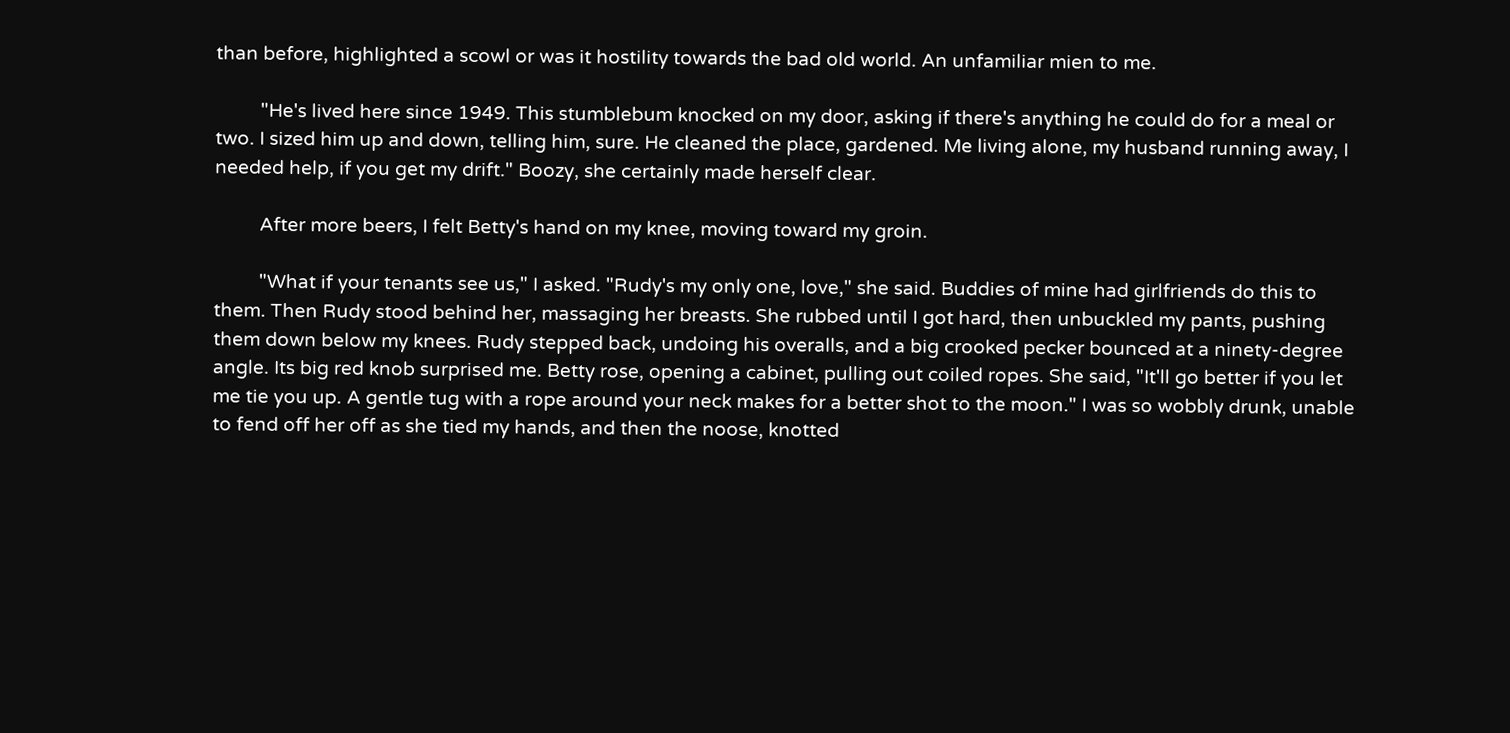than before, highlighted a scowl or was it hostility towards the bad old world. An unfamiliar mien to me.

         "He's lived here since 1949. This stumblebum knocked on my door, asking if there's anything he could do for a meal or two. I sized him up and down, telling him, sure. He cleaned the place, gardened. Me living alone, my husband running away, I needed help, if you get my drift." Boozy, she certainly made herself clear.

         After more beers, I felt Betty's hand on my knee, moving toward my groin.

         "What if your tenants see us," I asked. "Rudy's my only one, love," she said. Buddies of mine had girlfriends do this to them. Then Rudy stood behind her, massaging her breasts. She rubbed until I got hard, then unbuckled my pants, pushing them down below my knees. Rudy stepped back, undoing his overalls, and a big crooked pecker bounced at a ninety-degree angle. Its big red knob surprised me. Betty rose, opening a cabinet, pulling out coiled ropes. She said, "It'll go better if you let me tie you up. A gentle tug with a rope around your neck makes for a better shot to the moon." I was so wobbly drunk, unable to fend off her off as she tied my hands, and then the noose, knotted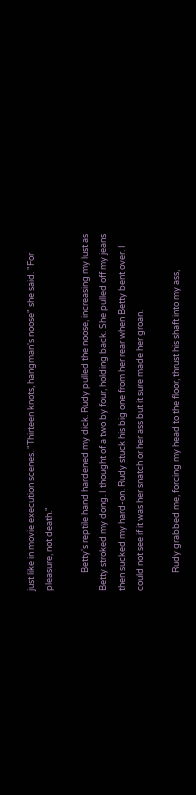just like in movie execution scenes. "Thirteen knots, hangman's noose" she said. "For pleasure, not death."

         Betty's reptile hand hardened my dick. Rudy pulled the noose, increasing my lust as Betty stroked my dong. I thought of a two by four, holding back. She pulled off my jeans then sucked my hard-on. Rudy stuck his big one from her rear when Betty bent over. I could not see if it was her snatch or her ass but it sure made her groan.

         Rudy grabbed me, forcing my head to the floor, thrust his shaft into my ass,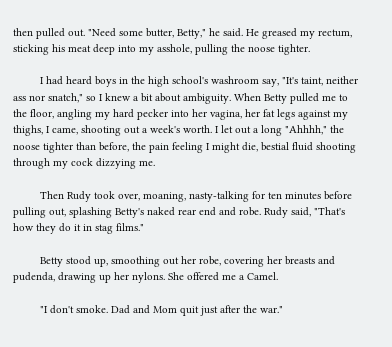then pulled out. "Need some butter, Betty," he said. He greased my rectum, sticking his meat deep into my asshole, pulling the noose tighter.

         I had heard boys in the high school's washroom say, "It's taint, neither ass nor snatch," so I knew a bit about ambiguity. When Betty pulled me to the floor, angling my hard pecker into her vagina, her fat legs against my thighs, I came, shooting out a week's worth. I let out a long "Ahhhh," the noose tighter than before, the pain feeling I might die, bestial fluid shooting through my cock dizzying me.

         Then Rudy took over, moaning, nasty-talking for ten minutes before pulling out, splashing Betty's naked rear end and robe. Rudy said, "That's how they do it in stag films."

         Betty stood up, smoothing out her robe, covering her breasts and pudenda, drawing up her nylons. She offered me a Camel.

         "I don't smoke. Dad and Mom quit just after the war."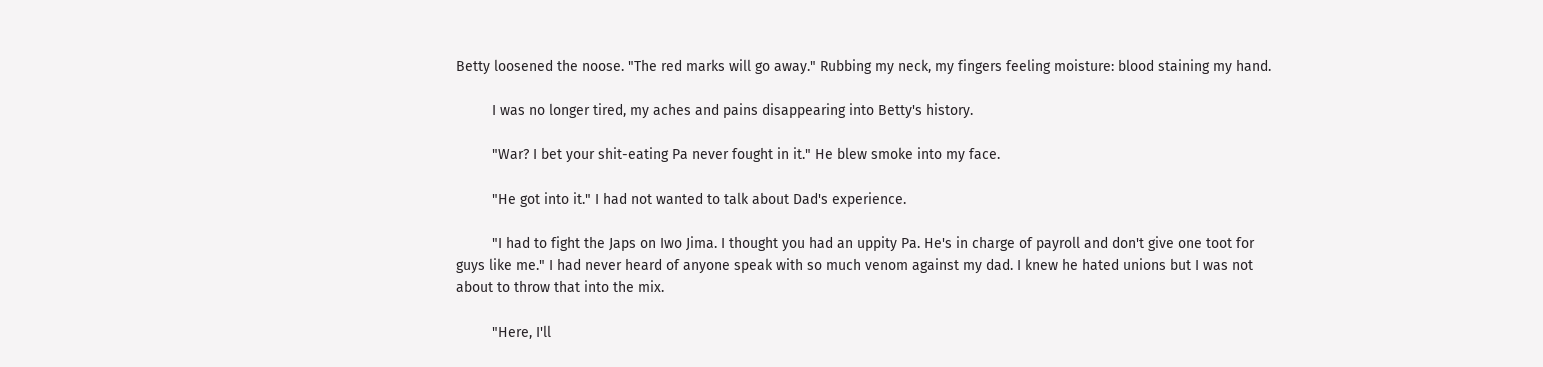Betty loosened the noose. "The red marks will go away." Rubbing my neck, my fingers feeling moisture: blood staining my hand.

         I was no longer tired, my aches and pains disappearing into Betty's history.

         "War? I bet your shit-eating Pa never fought in it." He blew smoke into my face.

         "He got into it." I had not wanted to talk about Dad's experience.

         "I had to fight the Japs on Iwo Jima. I thought you had an uppity Pa. He's in charge of payroll and don't give one toot for guys like me." I had never heard of anyone speak with so much venom against my dad. I knew he hated unions but I was not about to throw that into the mix.

         "Here, I'll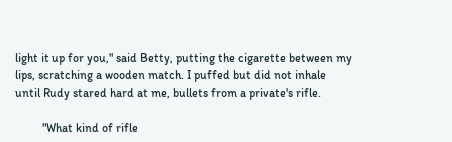light it up for you," said Betty, putting the cigarette between my lips, scratching a wooden match. I puffed but did not inhale until Rudy stared hard at me, bullets from a private's rifle.

         "What kind of rifle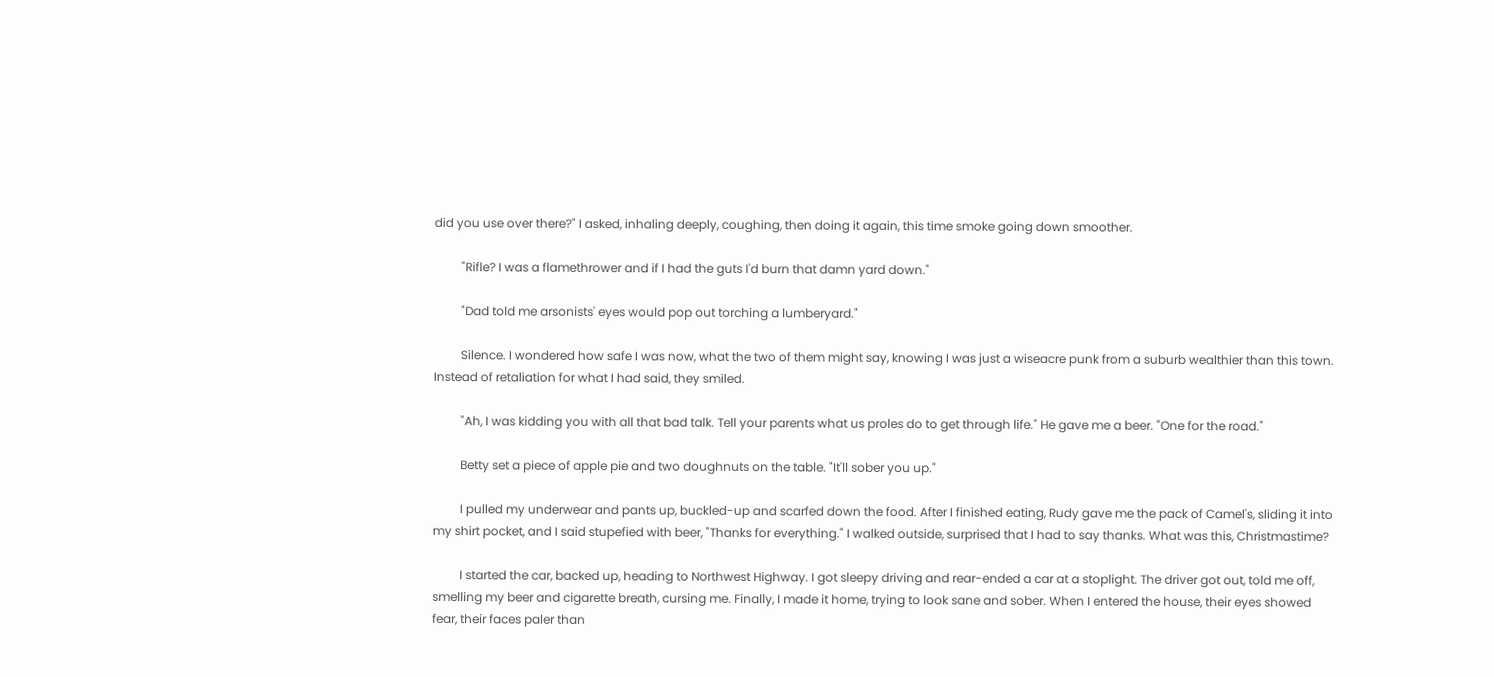did you use over there?" I asked, inhaling deeply, coughing, then doing it again, this time smoke going down smoother.

         "Rifle? I was a flamethrower and if I had the guts I'd burn that damn yard down."

         "Dad told me arsonists' eyes would pop out torching a lumberyard."

         Silence. I wondered how safe I was now, what the two of them might say, knowing I was just a wiseacre punk from a suburb wealthier than this town. Instead of retaliation for what I had said, they smiled.

         "Ah, I was kidding you with all that bad talk. Tell your parents what us proles do to get through life." He gave me a beer. "One for the road."

         Betty set a piece of apple pie and two doughnuts on the table. "It'll sober you up."

         I pulled my underwear and pants up, buckled-up and scarfed down the food. After I finished eating, Rudy gave me the pack of Camel's, sliding it into my shirt pocket, and I said stupefied with beer, "Thanks for everything." I walked outside, surprised that I had to say thanks. What was this, Christmastime?

         I started the car, backed up, heading to Northwest Highway. I got sleepy driving and rear-ended a car at a stoplight. The driver got out, told me off, smelling my beer and cigarette breath, cursing me. Finally, I made it home, trying to look sane and sober. When I entered the house, their eyes showed fear, their faces paler than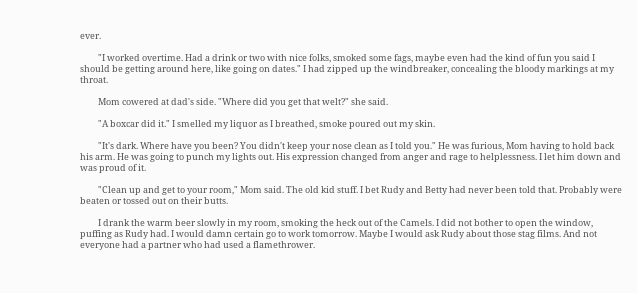ever.

         "I worked overtime. Had a drink or two with nice folks, smoked some fags, maybe even had the kind of fun you said I should be getting around here, like going on dates." I had zipped up the windbreaker, concealing the bloody markings at my throat.

         Mom cowered at dad's side. "Where did you get that welt?" she said.

         "A boxcar did it." I smelled my liquor as I breathed, smoke poured out my skin.

         "It's dark. Where have you been? You didn't keep your nose clean as I told you." He was furious, Mom having to hold back his arm. He was going to punch my lights out. His expression changed from anger and rage to helplessness. I let him down and was proud of it.

         "Clean up and get to your room," Mom said. The old kid stuff. I bet Rudy and Betty had never been told that. Probably were beaten or tossed out on their butts.

         I drank the warm beer slowly in my room, smoking the heck out of the Camels. I did not bother to open the window, puffing as Rudy had. I would damn certain go to work tomorrow. Maybe I would ask Rudy about those stag films. And not everyone had a partner who had used a flamethrower.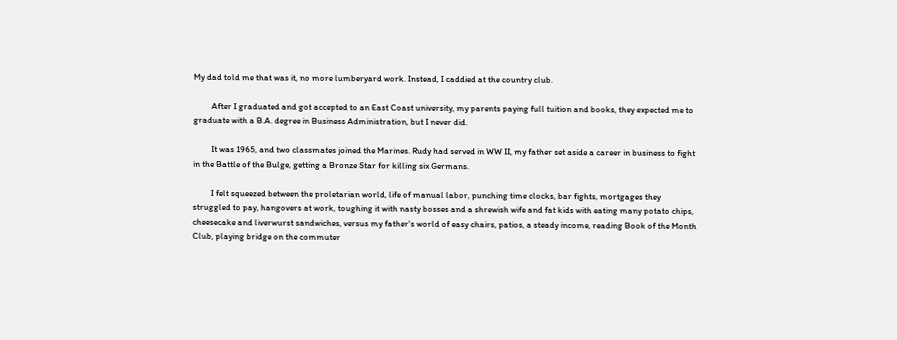My dad told me that was it, no more lumberyard work. Instead, I caddied at the country club.

         After I graduated and got accepted to an East Coast university, my parents paying full tuition and books, they expected me to graduate with a B.A. degree in Business Administration, but I never did.

         It was 1965, and two classmates joined the Marines. Rudy had served in WW II, my father set aside a career in business to fight in the Battle of the Bulge, getting a Bronze Star for killing six Germans.

         I felt squeezed between the proletarian world, life of manual labor, punching time clocks, bar fights, mortgages they struggled to pay, hangovers at work, toughing it with nasty bosses and a shrewish wife and fat kids with eating many potato chips, cheesecake and liverwurst sandwiches, versus my father's world of easy chairs, patios, a steady income, reading Book of the Month Club, playing bridge on the commuter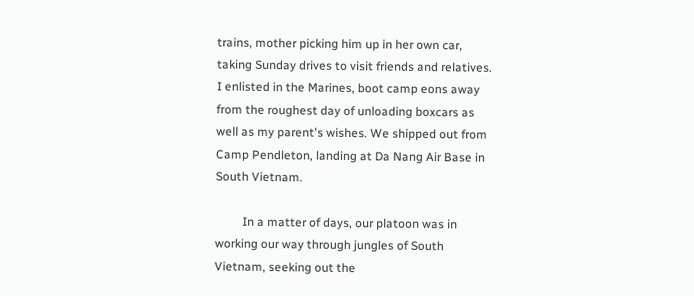trains, mother picking him up in her own car, taking Sunday drives to visit friends and relatives. I enlisted in the Marines, boot camp eons away from the roughest day of unloading boxcars as well as my parent's wishes. We shipped out from Camp Pendleton, landing at Da Nang Air Base in South Vietnam.

         In a matter of days, our platoon was in working our way through jungles of South Vietnam, seeking out the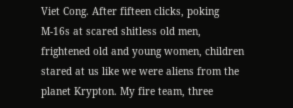Viet Cong. After fifteen clicks, poking M-16s at scared shitless old men, frightened old and young women, children stared at us like we were aliens from the planet Krypton. My fire team, three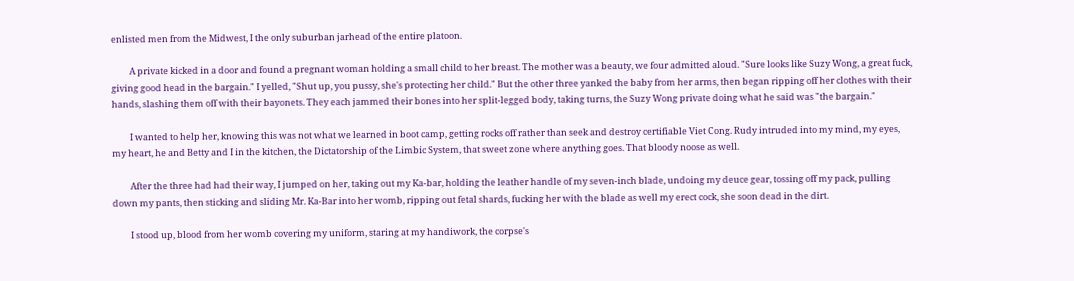enlisted men from the Midwest, I the only suburban jarhead of the entire platoon.

         A private kicked in a door and found a pregnant woman holding a small child to her breast. The mother was a beauty, we four admitted aloud. "Sure looks like Suzy Wong, a great fuck, giving good head in the bargain." I yelled, "Shut up, you pussy, she's protecting her child." But the other three yanked the baby from her arms, then began ripping off her clothes with their hands, slashing them off with their bayonets. They each jammed their bones into her split-legged body, taking turns, the Suzy Wong private doing what he said was "the bargain."

         I wanted to help her, knowing this was not what we learned in boot camp, getting rocks off rather than seek and destroy certifiable Viet Cong. Rudy intruded into my mind, my eyes, my heart, he and Betty and I in the kitchen, the Dictatorship of the Limbic System, that sweet zone where anything goes. That bloody noose as well.

         After the three had had their way, I jumped on her, taking out my Ka-bar, holding the leather handle of my seven-inch blade, undoing my deuce gear, tossing off my pack, pulling down my pants, then sticking and sliding Mr. Ka-Bar into her womb, ripping out fetal shards, fucking her with the blade as well my erect cock, she soon dead in the dirt.

         I stood up, blood from her womb covering my uniform, staring at my handiwork, the corpse's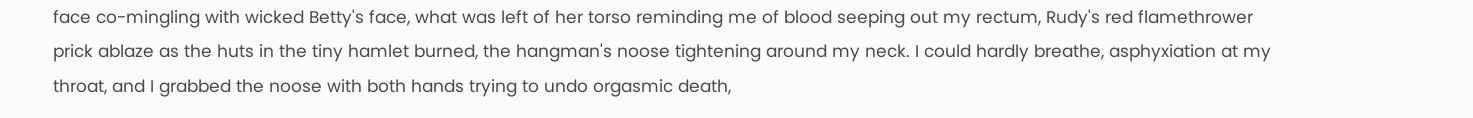face co-mingling with wicked Betty's face, what was left of her torso reminding me of blood seeping out my rectum, Rudy's red flamethrower prick ablaze as the huts in the tiny hamlet burned, the hangman's noose tightening around my neck. I could hardly breathe, asphyxiation at my throat, and I grabbed the noose with both hands trying to undo orgasmic death,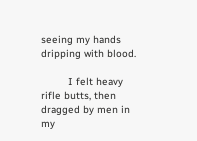seeing my hands dripping with blood.

         I felt heavy rifle butts, then dragged by men in my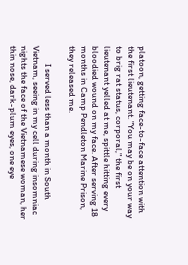platoon, getting face-to-face attention with the first lieutenant. "You may be on your way to brig rat status, corporal," the first lieutenant yelled at me, spittle hitting every bloodied wound on my face. After serving 18 months in Camp Pendleton Marine Prison, they released me.

         I served less than a month in South Vietnam, seeing in my cell during insomniac nights the face of the Vietnamese woman, her thin nose, dark-plum eyes, one eye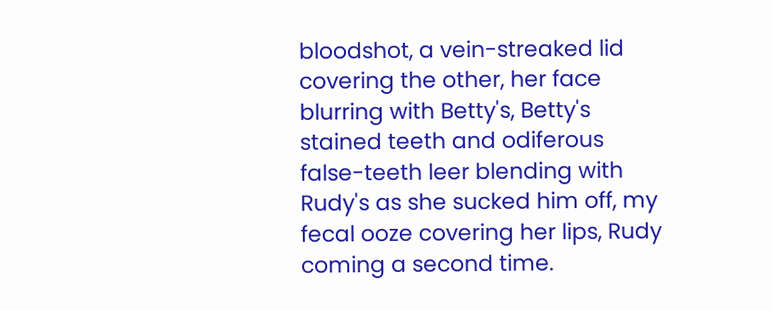bloodshot, a vein-streaked lid covering the other, her face blurring with Betty's, Betty's stained teeth and odiferous false-teeth leer blending with Rudy's as she sucked him off, my fecal ooze covering her lips, Rudy coming a second time.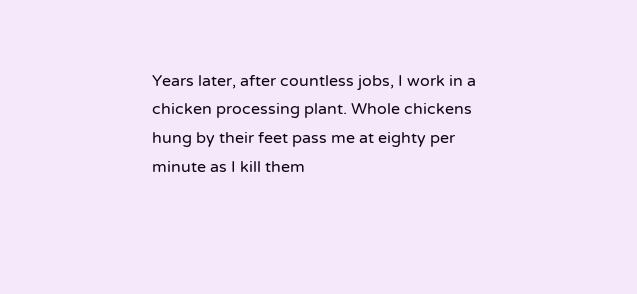Years later, after countless jobs, I work in a chicken processing plant. Whole chickens hung by their feet pass me at eighty per minute as I kill them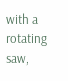with a rotating saw,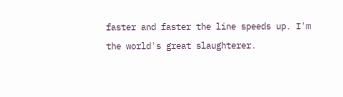faster and faster the line speeds up. I'm the world's great slaughterer.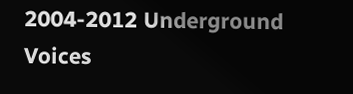2004-2012 Underground Voices